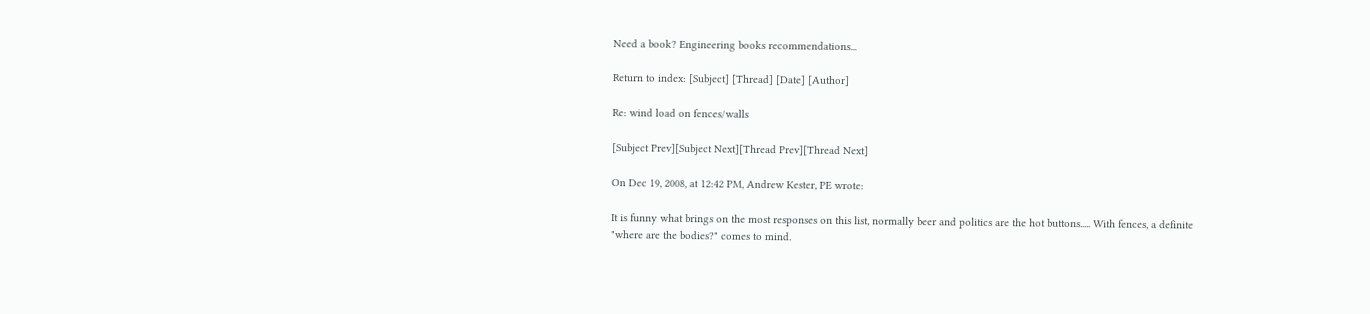Need a book? Engineering books recommendations...

Return to index: [Subject] [Thread] [Date] [Author]

Re: wind load on fences/walls

[Subject Prev][Subject Next][Thread Prev][Thread Next]

On Dec 19, 2008, at 12:42 PM, Andrew Kester, PE wrote:

It is funny what brings on the most responses on this list, normally beer and politics are the hot buttons..... With fences, a definite "where are the bodies?" comes to mind.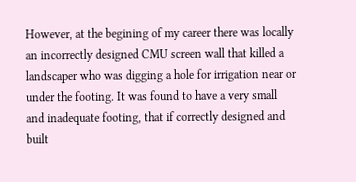However, at the begining of my career there was locally an incorrectly designed CMU screen wall that killed a landscaper who was digging a hole for irrigation near or under the footing. It was found to have a very small and inadequate footing, that if correctly designed and built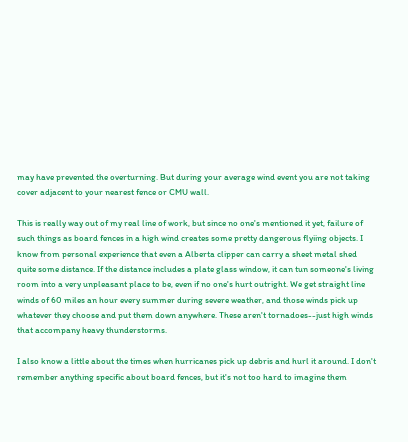may have prevented the overturning. But during your average wind event you are not taking cover adjacent to your nearest fence or CMU wall.

This is really way out of my real line of work, but since no one's mentioned it yet, failure of such things as board fences in a high wind creates some pretty dangerous flyiing objects. I know from personal experience that even a Alberta clipper can carry a sheet metal shed quite some distance. If the distance includes a plate glass window, it can tun someone's living room into a very unpleasant place to be, even if no one's hurt outright. We get straight line winds of 60 miles an hour every summer during severe weather, and those winds pick up whatever they choose and put them down anywhere. These aren't tornadoes--just high winds that accompany heavy thunderstorms.

I also know a little about the times when hurricanes pick up debris and hurl it around. I don't remember anything specific about board fences, but it's not too hard to imagine them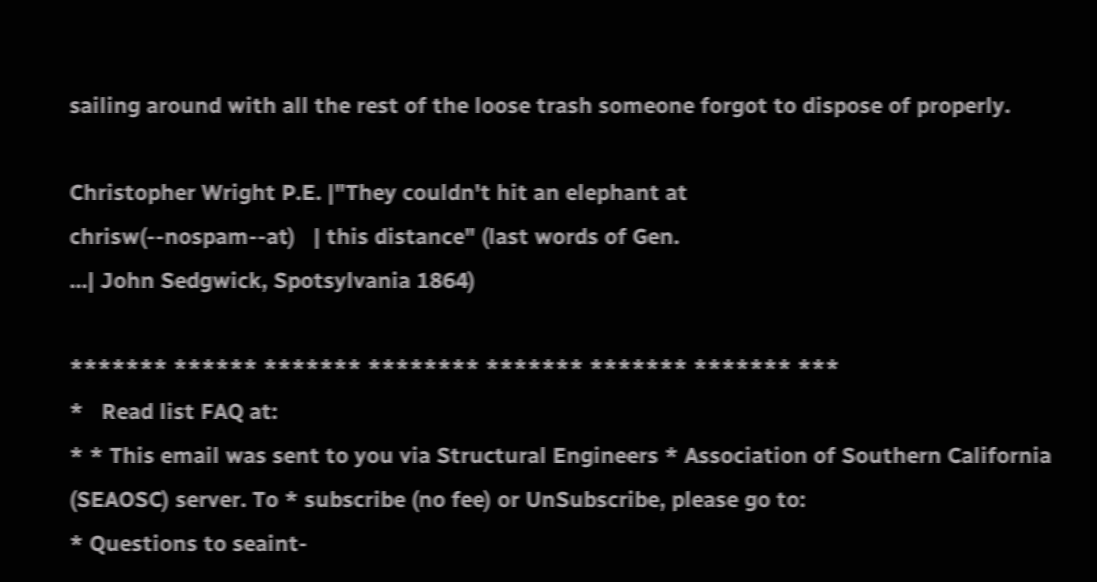sailing around with all the rest of the loose trash someone forgot to dispose of properly.

Christopher Wright P.E. |"They couldn't hit an elephant at
chrisw(--nospam--at)   | this distance" (last words of Gen.
...| John Sedgwick, Spotsylvania 1864)

******* ****** ******* ******** ******* ******* ******* ***
*   Read list FAQ at:
* * This email was sent to you via Structural Engineers * Association of Southern California (SEAOSC) server. To * subscribe (no fee) or UnSubscribe, please go to:
* Questions to seaint-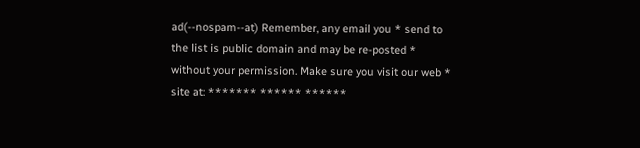ad(--nospam--at) Remember, any email you * send to the list is public domain and may be re-posted * without your permission. Make sure you visit our web * site at: ******* ****** ******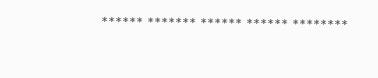****** ******* ****** ****** ********